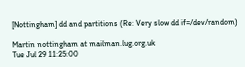[Nottingham] dd and partitions (Re: Very slow dd if=/dev/random)

Martin nottingham at mailman.lug.org.uk
Tue Jul 29 11:25:00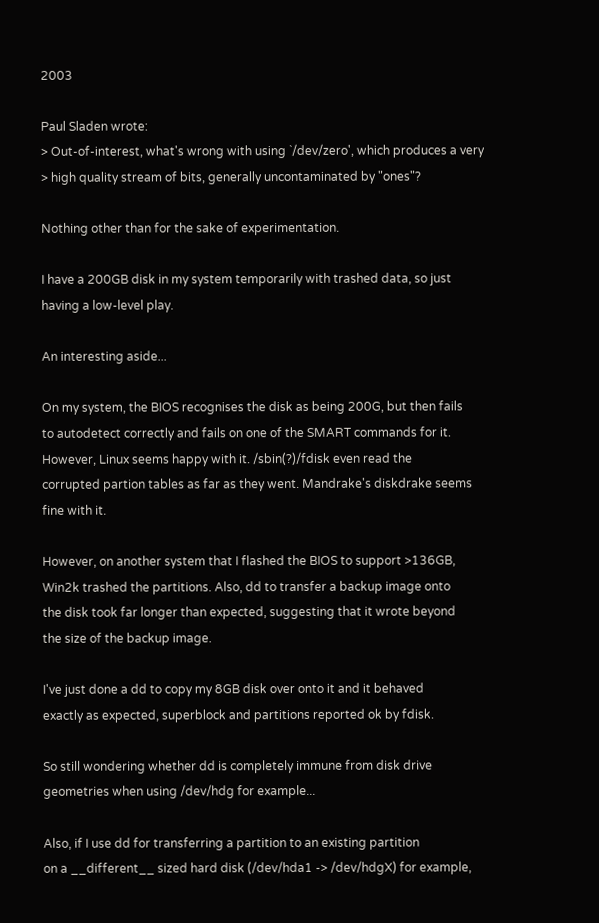2003

Paul Sladen wrote:
> Out-of-interest, what's wrong with using `/dev/zero', which produces a very
> high quality stream of bits, generally uncontaminated by "ones"?

Nothing other than for the sake of experimentation.

I have a 200GB disk in my system temporarily with trashed data, so just
having a low-level play.

An interesting aside...

On my system, the BIOS recognises the disk as being 200G, but then fails
to autodetect correctly and fails on one of the SMART commands for it.
However, Linux seems happy with it. /sbin(?)/fdisk even read the
corrupted partion tables as far as they went. Mandrake's diskdrake seems
fine with it.

However, on another system that I flashed the BIOS to support >136GB,
Win2k trashed the partitions. Also, dd to transfer a backup image onto
the disk took far longer than expected, suggesting that it wrote beyond
the size of the backup image.

I've just done a dd to copy my 8GB disk over onto it and it behaved
exactly as expected, superblock and partitions reported ok by fdisk.

So still wondering whether dd is completely immune from disk drive
geometries when using /dev/hdg for example...

Also, if I use dd for transferring a partition to an existing partition
on a __different__ sized hard disk (/dev/hda1 -> /dev/hdgX) for example,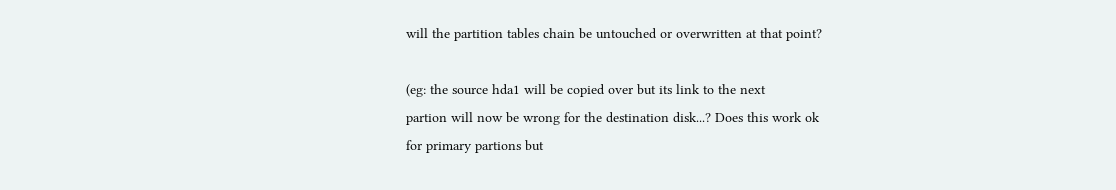will the partition tables chain be untouched or overwritten at that point?

(eg: the source hda1 will be copied over but its link to the next
partion will now be wrong for the destination disk...? Does this work ok
for primary partions but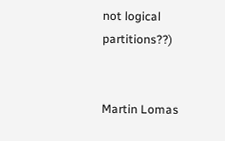not logical partitions??)


Martin Lomas